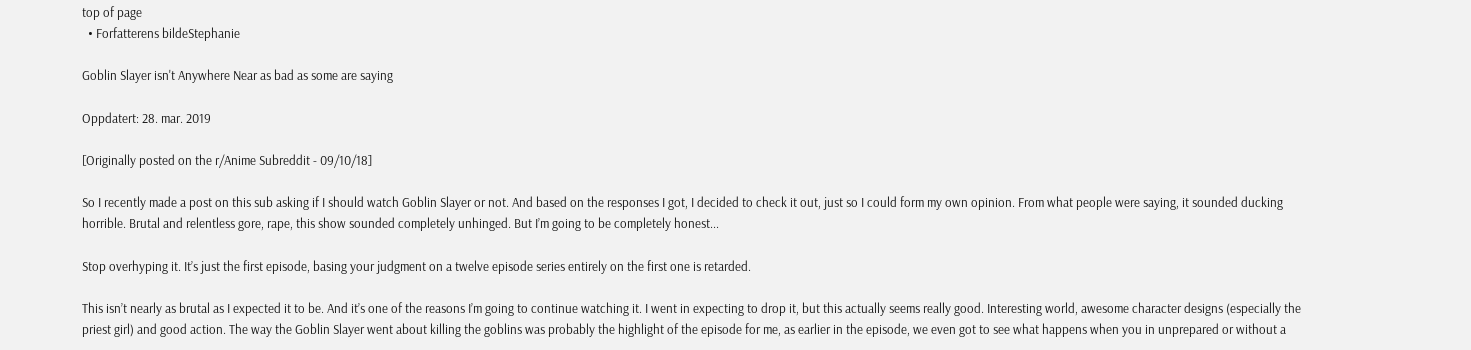top of page
  • Forfatterens bildeStephanie

Goblin Slayer isn't Anywhere Near as bad as some are saying

Oppdatert: 28. mar. 2019

[Originally posted on the r/Anime Subreddit - 09/10/18]

So I recently made a post on this sub asking if I should watch Goblin Slayer or not. And based on the responses I got, I decided to check it out, just so I could form my own opinion. From what people were saying, it sounded ducking horrible. Brutal and relentless gore, rape, this show sounded completely unhinged. But I’m going to be completely honest...

Stop overhyping it. It’s just the first episode, basing your judgment on a twelve episode series entirely on the first one is retarded.

This isn’t nearly as brutal as I expected it to be. And it’s one of the reasons I’m going to continue watching it. I went in expecting to drop it, but this actually seems really good. Interesting world, awesome character designs (especially the priest girl) and good action. The way the Goblin Slayer went about killing the goblins was probably the highlight of the episode for me, as earlier in the episode, we even got to see what happens when you in unprepared or without a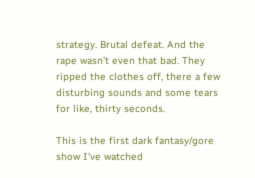strategy. Brutal defeat. And the rape wasn’t even that bad. They ripped the clothes off, there a few disturbing sounds and some tears for like, thirty seconds.

This is the first dark fantasy/gore show I’ve watched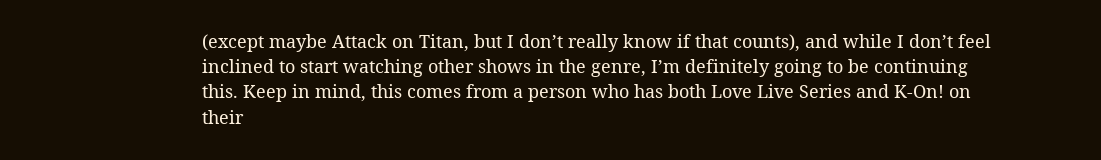(except maybe Attack on Titan, but I don’t really know if that counts), and while I don’t feel inclined to start watching other shows in the genre, I’m definitely going to be continuing this. Keep in mind, this comes from a person who has both Love Live Series and K-On! on their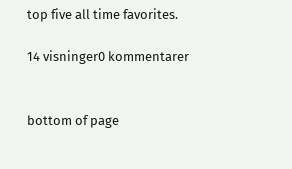top five all time favorites.

14 visninger0 kommentarer


bottom of page